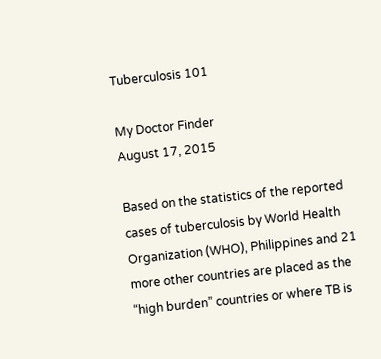Tuberculosis 101

My Doctor Finder
August 17, 2015

Based on the statistics of the reported cases of tuberculosis by World Health Organization (WHO), Philippines and 21 more other countries are placed as the “high burden” countries or where TB is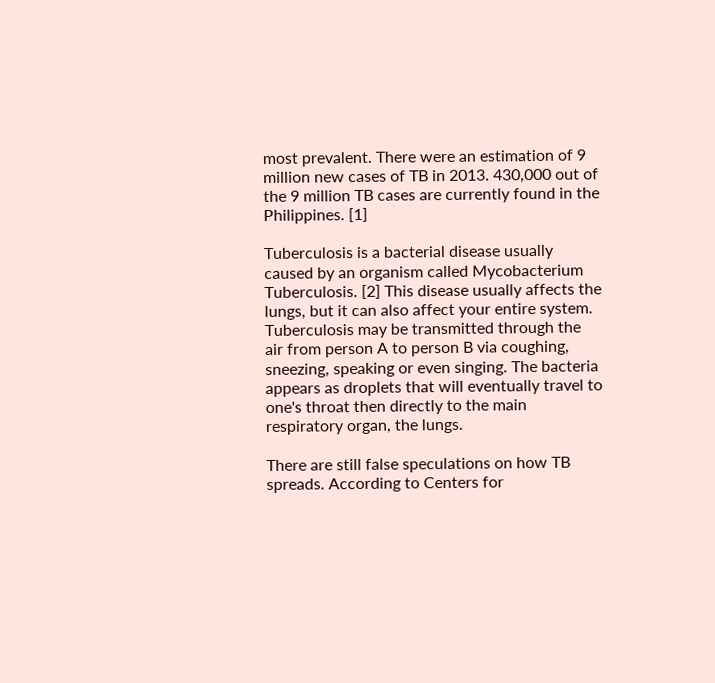most prevalent. There were an estimation of 9 million new cases of TB in 2013. 430,000 out of the 9 million TB cases are currently found in the Philippines. [1]

Tuberculosis is a bacterial disease usually caused by an organism called Mycobacterium Tuberculosis. [2] This disease usually affects the lungs, but it can also affect your entire system. Tuberculosis may be transmitted through the air from person A to person B via coughing, sneezing, speaking or even singing. The bacteria appears as droplets that will eventually travel to one's throat then directly to the main respiratory organ, the lungs.

There are still false speculations on how TB spreads. According to Centers for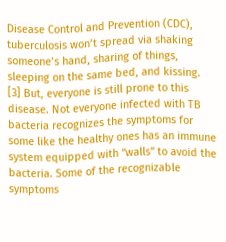Disease Control and Prevention (CDC), tuberculosis won’t spread via shaking someone’s hand, sharing of things, sleeping on the same bed, and kissing. [3] But, everyone is still prone to this disease. Not everyone infected with TB bacteria recognizes the symptoms for some like the healthy ones has an immune system equipped with “walls” to avoid the bacteria. Some of the recognizable symptoms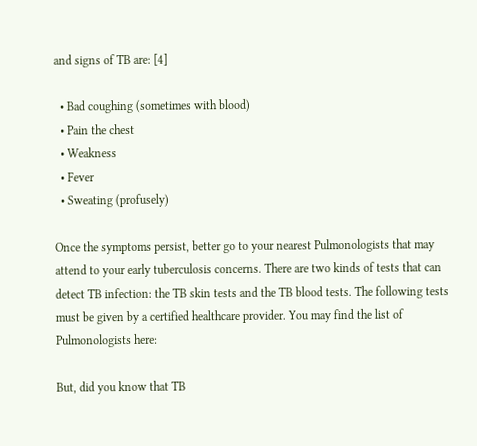and signs of TB are: [4]

  • Bad coughing (sometimes with blood)
  • Pain the chest
  • Weakness
  • Fever
  • Sweating (profusely)

Once the symptoms persist, better go to your nearest Pulmonologists that may attend to your early tuberculosis concerns. There are two kinds of tests that can detect TB infection: the TB skin tests and the TB blood tests. The following tests must be given by a certified healthcare provider. You may find the list of Pulmonologists here:

But, did you know that TB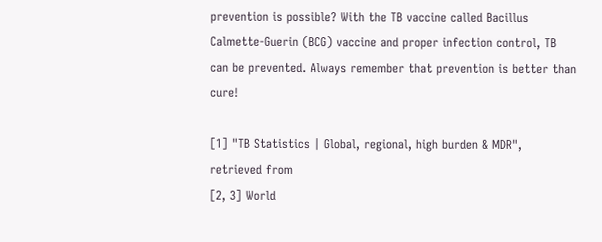prevention is possible? With the TB vaccine called Bacillus Calmette-Guerin (BCG) vaccine and proper infection control, TB can be prevented. Always remember that prevention is better than cure!

[1] "TB Statistics | Global, regional, high burden & MDR", retrieved from
[2, 3] World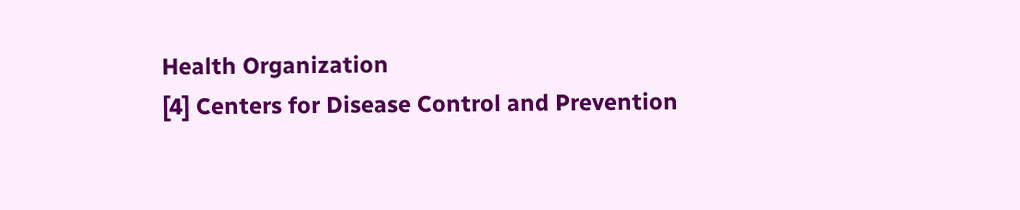Health Organization
[4] Centers for Disease Control and Prevention